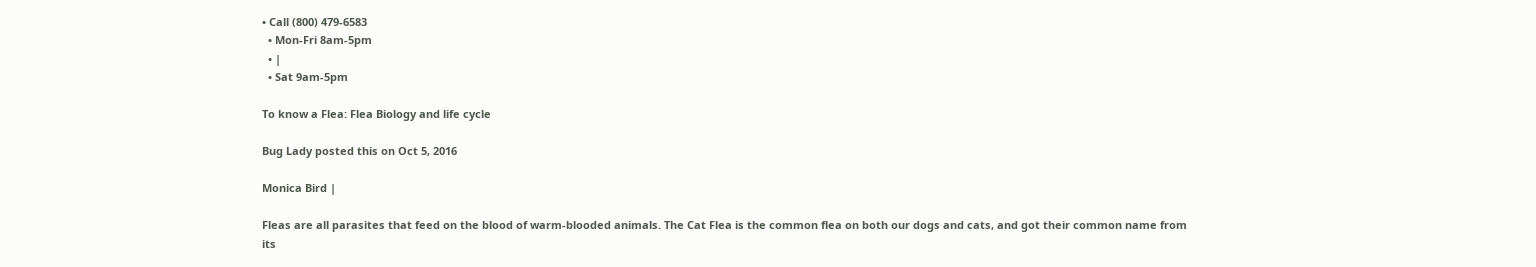• Call (800) 479-6583
  • Mon-Fri 8am-5pm
  • |
  • Sat 9am-5pm

To know a Flea: Flea Biology and life cycle

Bug Lady posted this on Oct 5, 2016

Monica Bird |

Fleas are all parasites that feed on the blood of warm-blooded animals. The Cat Flea is the common flea on both our dogs and cats, and got their common name from its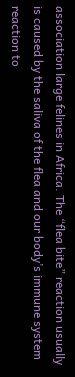association large felines in Africa. The “flea bite” reaction usually is caused by the saliva of the flea and our body’s immune system reaction to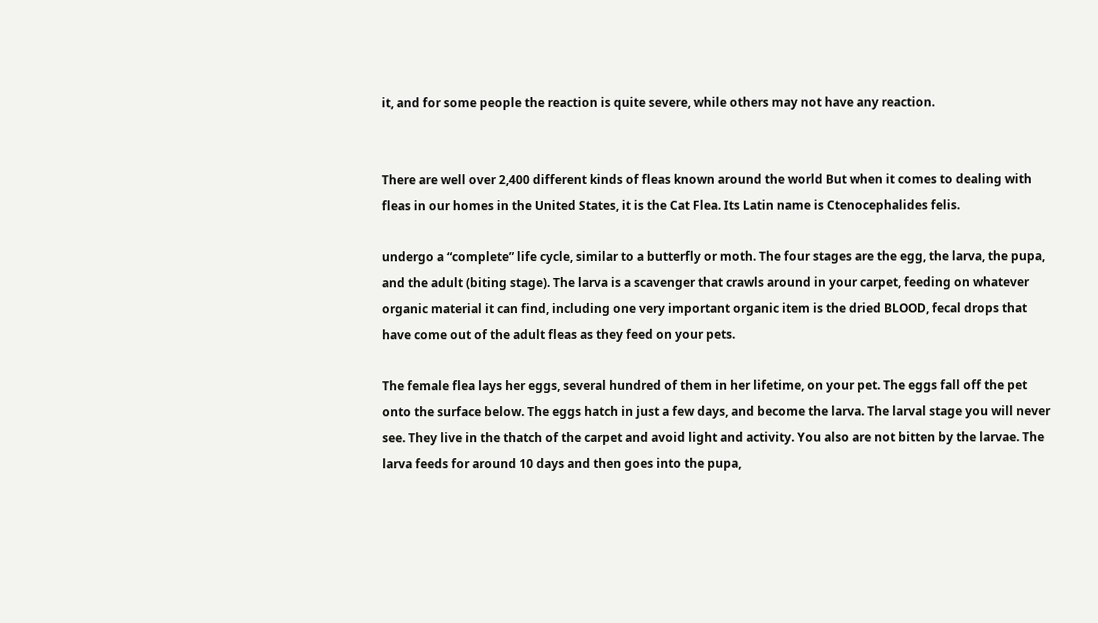it, and for some people the reaction is quite severe, while others may not have any reaction.


There are well over 2,400 different kinds of fleas known around the world But when it comes to dealing with fleas in our homes in the United States, it is the Cat Flea. Its Latin name is Ctenocephalides felis.

undergo a “complete” life cycle, similar to a butterfly or moth. The four stages are the egg, the larva, the pupa, and the adult (biting stage). The larva is a scavenger that crawls around in your carpet, feeding on whatever organic material it can find, including one very important organic item is the dried BLOOD, fecal drops that have come out of the adult fleas as they feed on your pets.

The female flea lays her eggs, several hundred of them in her lifetime, on your pet. The eggs fall off the pet onto the surface below. The eggs hatch in just a few days, and become the larva. The larval stage you will never see. They live in the thatch of the carpet and avoid light and activity. You also are not bitten by the larvae. The larva feeds for around 10 days and then goes into the pupa,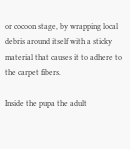or cocoon stage, by wrapping local debris around itself with a sticky material that causes it to adhere to the carpet fibers.

Inside the pupa the adult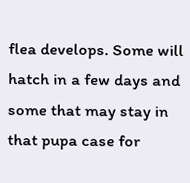flea develops. Some will hatch in a few days and some that may stay in that pupa case for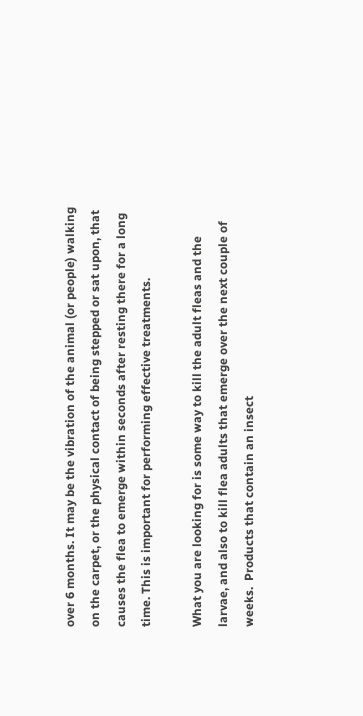over 6 months. It may be the vibration of the animal (or people) walking on the carpet, or the physical contact of being stepped or sat upon, that causes the flea to emerge within seconds after resting there for a long time. This is important for performing effective treatments.

What you are looking for is some way to kill the adult fleas and the larvae, and also to kill flea adults that emerge over the next couple of weeks.  Products that contain an insect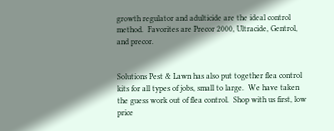growth regulator and adulticide are the ideal control method.  Favorites are Precor 2000, Ultracide, Gentrol, and precor.


Solutions Pest & Lawn has also put together flea control kits for all types of jobs, small to large.  We have taken the guess work out of flea control.  Shop with us first, low price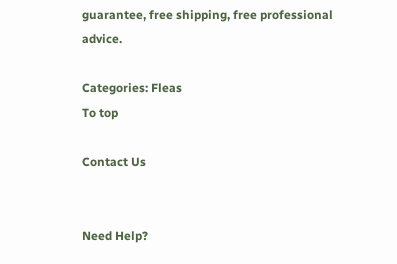guarantee, free shipping, free professional advice.

Categories: Fleas
To top

Contact Us


Need Help?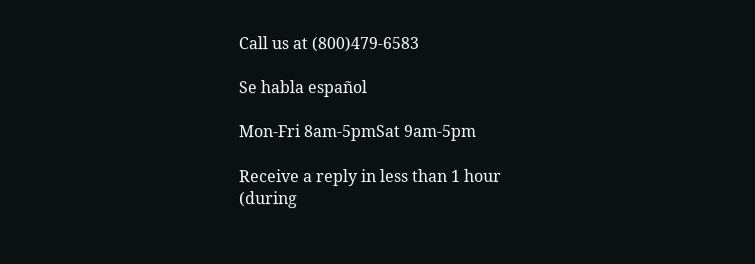Call us at (800)479-6583

Se habla español

Mon-Fri 8am-5pmSat 9am-5pm

Receive a reply in less than 1 hour
(during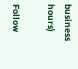business hours)

Follow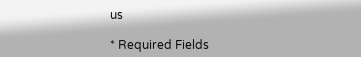us

* Required Fields